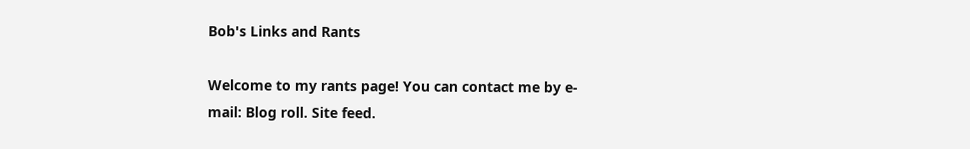Bob's Links and Rants

Welcome to my rants page! You can contact me by e-mail: Blog roll. Site feed.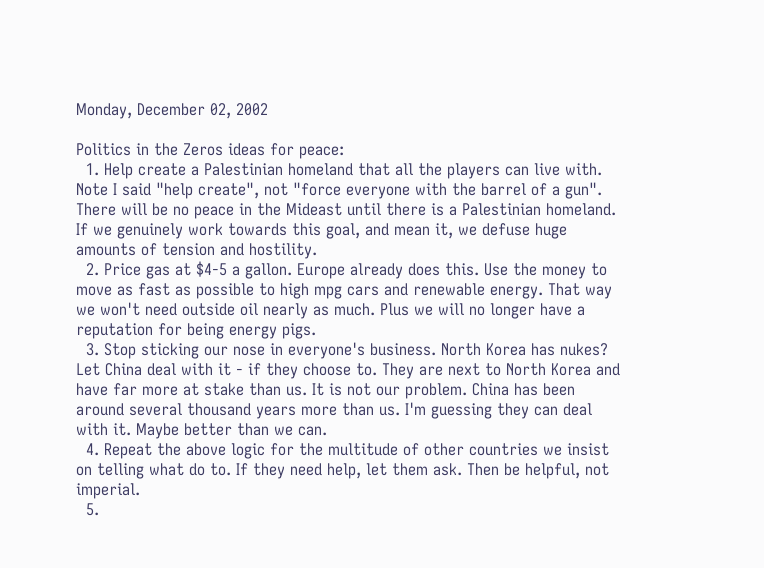Monday, December 02, 2002

Politics in the Zeros ideas for peace:
  1. Help create a Palestinian homeland that all the players can live with. Note I said "help create", not "force everyone with the barrel of a gun". There will be no peace in the Mideast until there is a Palestinian homeland. If we genuinely work towards this goal, and mean it, we defuse huge amounts of tension and hostility.
  2. Price gas at $4-5 a gallon. Europe already does this. Use the money to move as fast as possible to high mpg cars and renewable energy. That way we won't need outside oil nearly as much. Plus we will no longer have a reputation for being energy pigs.
  3. Stop sticking our nose in everyone's business. North Korea has nukes? Let China deal with it - if they choose to. They are next to North Korea and have far more at stake than us. It is not our problem. China has been around several thousand years more than us. I'm guessing they can deal with it. Maybe better than we can.
  4. Repeat the above logic for the multitude of other countries we insist on telling what do to. If they need help, let them ask. Then be helpful, not imperial.
  5.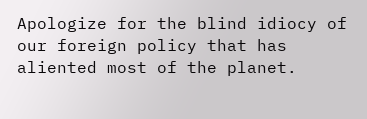Apologize for the blind idiocy of our foreign policy that has aliented most of the planet.